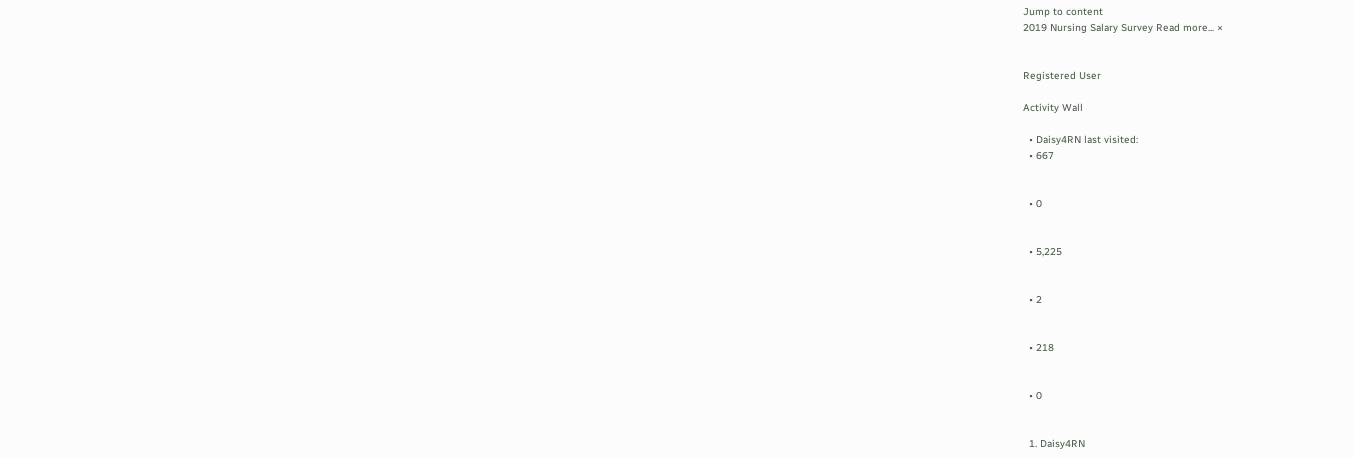Jump to content
2019 Nursing Salary Survey Read more... ×


Registered User

Activity Wall

  • Daisy4RN last visited:
  • 667


  • 0


  • 5,225


  • 2


  • 218


  • 0


  1. Daisy4RN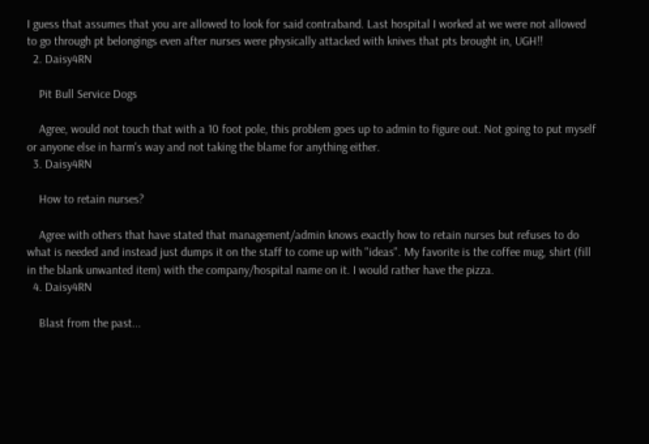I guess that assumes that you are allowed to look for said contraband. Last hospital I worked at we were not allowed to go through pt belongings even after nurses were physically attacked with knives that pts brought in, UGH!!
  2. Daisy4RN

    Pit Bull Service Dogs

    Agree, would not touch that with a 10 foot pole, this problem goes up to admin to figure out. Not going to put myself or anyone else in harm's way and not taking the blame for anything either.
  3. Daisy4RN

    How to retain nurses?

    Agree with others that have stated that management/admin knows exactly how to retain nurses but refuses to do what is needed and instead just dumps it on the staff to come up with "ideas". My favorite is the coffee mug, shirt (fill in the blank unwanted item) with the company/hospital name on it. I would rather have the pizza.
  4. Daisy4RN

    Blast from the past...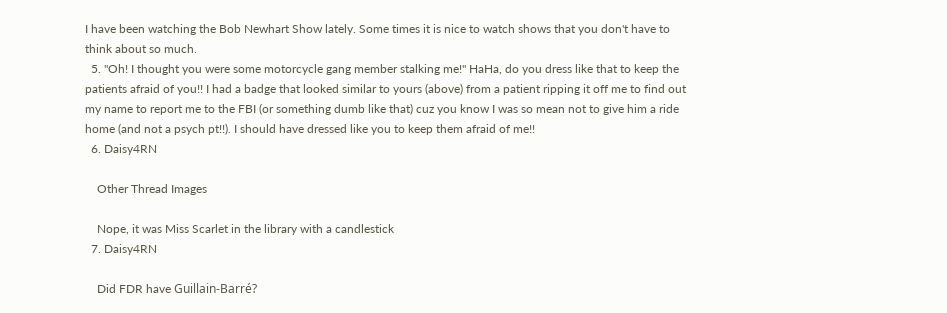I have been watching the Bob Newhart Show lately. Some times it is nice to watch shows that you don't have to think about so much.
  5. "Oh! I thought you were some motorcycle gang member stalking me!" HaHa, do you dress like that to keep the patients afraid of you!! I had a badge that looked similar to yours (above) from a patient ripping it off me to find out my name to report me to the FBI (or something dumb like that) cuz you know I was so mean not to give him a ride home (and not a psych pt!!). I should have dressed like you to keep them afraid of me!!
  6. Daisy4RN

    Other Thread Images

    Nope, it was Miss Scarlet in the library with a candlestick
  7. Daisy4RN

    Did FDR have Guillain-Barré?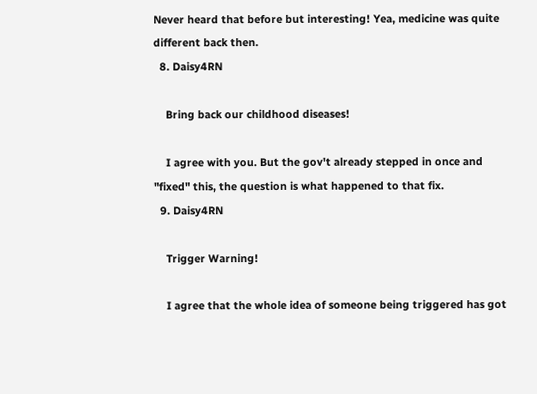Never heard that before but interesting! Yea, medicine was quite different back then.
  8. Daisy4RN

    Bring back our childhood diseases!

    I agree with you. But the gov't already stepped in once and "fixed" this, the question is what happened to that fix.
  9. Daisy4RN

    Trigger Warning!

    I agree that the whole idea of someone being triggered has got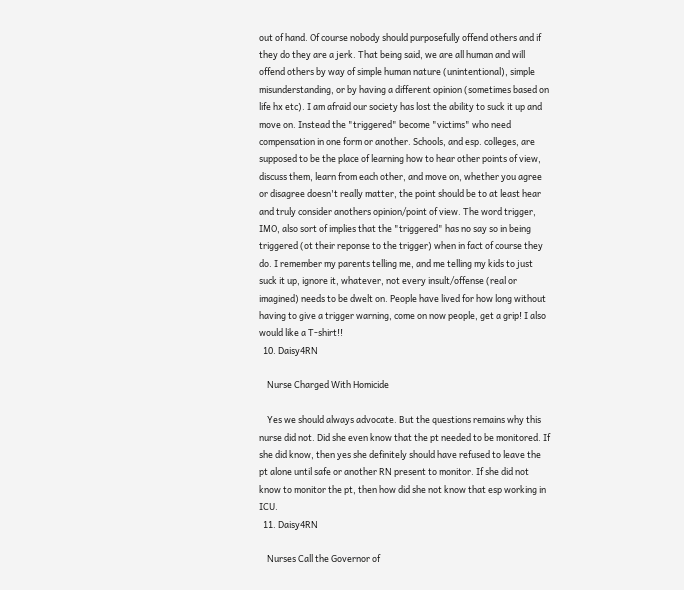out of hand. Of course nobody should purposefully offend others and if they do they are a jerk. That being said, we are all human and will offend others by way of simple human nature (unintentional), simple misunderstanding, or by having a different opinion (sometimes based on life hx etc). I am afraid our society has lost the ability to suck it up and move on. Instead the "triggered" become "victims" who need compensation in one form or another. Schools, and esp. colleges, are supposed to be the place of learning how to hear other points of view, discuss them, learn from each other, and move on, whether you agree or disagree doesn't really matter, the point should be to at least hear and truly consider anothers opinion/point of view. The word trigger, IMO, also sort of implies that the "triggered" has no say so in being triggered (ot their reponse to the trigger) when in fact of course they do. I remember my parents telling me, and me telling my kids to just suck it up, ignore it, whatever, not every insult/offense (real or imagined) needs to be dwelt on. People have lived for how long without having to give a trigger warning, come on now people, get a grip! I also would like a T-shirt!!
  10. Daisy4RN

    Nurse Charged With Homicide

    Yes we should always advocate. But the questions remains why this nurse did not. Did she even know that the pt needed to be monitored. If she did know, then yes she definitely should have refused to leave the pt alone until safe or another RN present to monitor. If she did not know to monitor the pt, then how did she not know that esp working in ICU.
  11. Daisy4RN

    Nurses Call the Governor of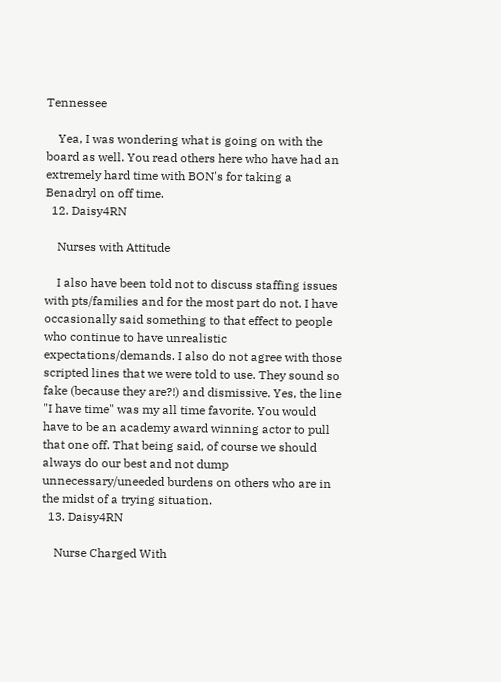Tennessee

    Yea, I was wondering what is going on with the board as well. You read others here who have had an extremely hard time with BON's for taking a Benadryl on off time.
  12. Daisy4RN

    Nurses with Attitude

    I also have been told not to discuss staffing issues with pts/families and for the most part do not. I have occasionally said something to that effect to people who continue to have unrealistic expectations/demands. I also do not agree with those scripted lines that we were told to use. They sound so fake (because they are?!) and dismissive. Yes, the line "I have time" was my all time favorite. You would have to be an academy award winning actor to pull that one off. That being said, of course we should always do our best and not dump unnecessary/uneeded burdens on others who are in the midst of a trying situation.
  13. Daisy4RN

    Nurse Charged With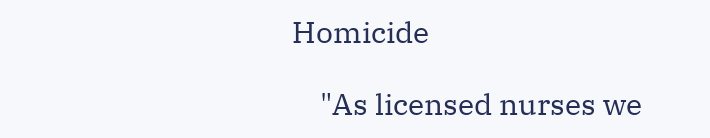Homicide

    "As licensed nurses we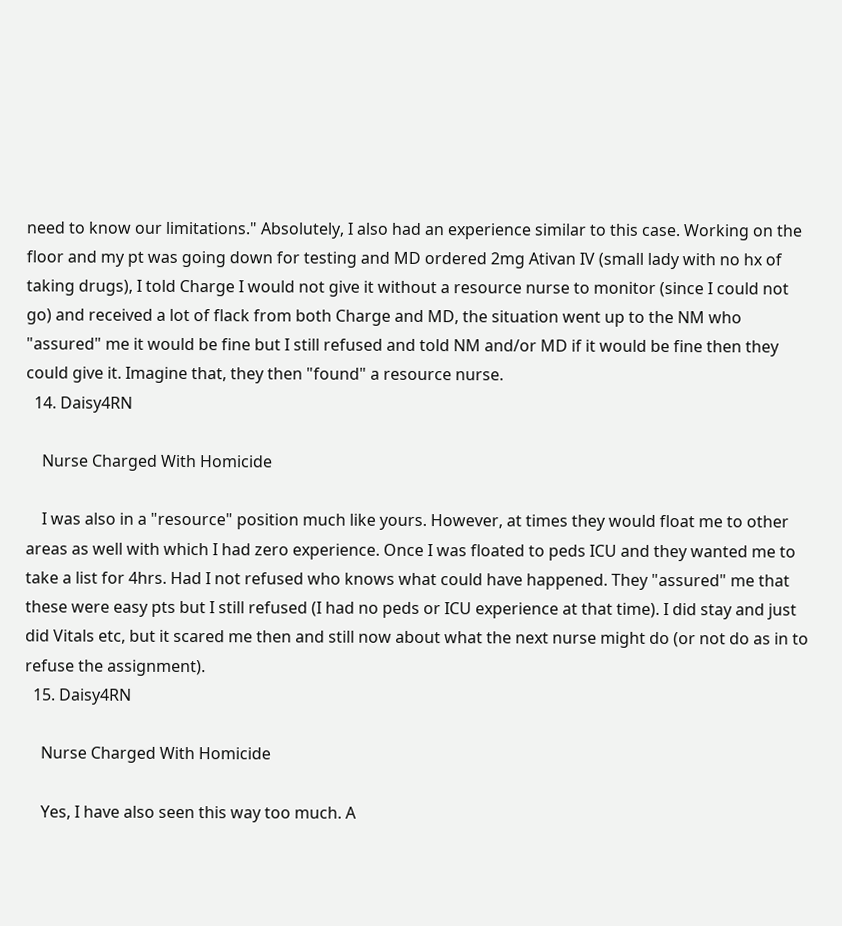need to know our limitations." Absolutely, I also had an experience similar to this case. Working on the floor and my pt was going down for testing and MD ordered 2mg Ativan IV (small lady with no hx of taking drugs), I told Charge I would not give it without a resource nurse to monitor (since I could not go) and received a lot of flack from both Charge and MD, the situation went up to the NM who "assured" me it would be fine but I still refused and told NM and/or MD if it would be fine then they could give it. Imagine that, they then "found" a resource nurse.
  14. Daisy4RN

    Nurse Charged With Homicide

    I was also in a "resource" position much like yours. However, at times they would float me to other areas as well with which I had zero experience. Once I was floated to peds ICU and they wanted me to take a list for 4hrs. Had I not refused who knows what could have happened. They "assured" me that these were easy pts but I still refused (I had no peds or ICU experience at that time). I did stay and just did Vitals etc, but it scared me then and still now about what the next nurse might do (or not do as in to refuse the assignment).
  15. Daisy4RN

    Nurse Charged With Homicide

    Yes, I have also seen this way too much. A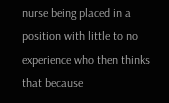nurse being placed in a position with little to no experience who then thinks that because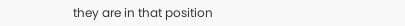they are in that position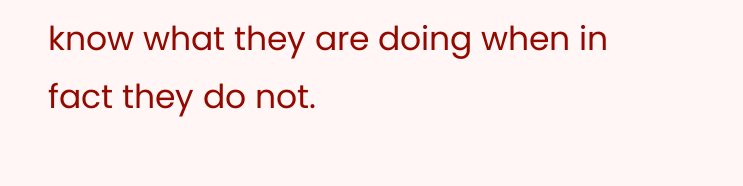know what they are doing when in fact they do not.